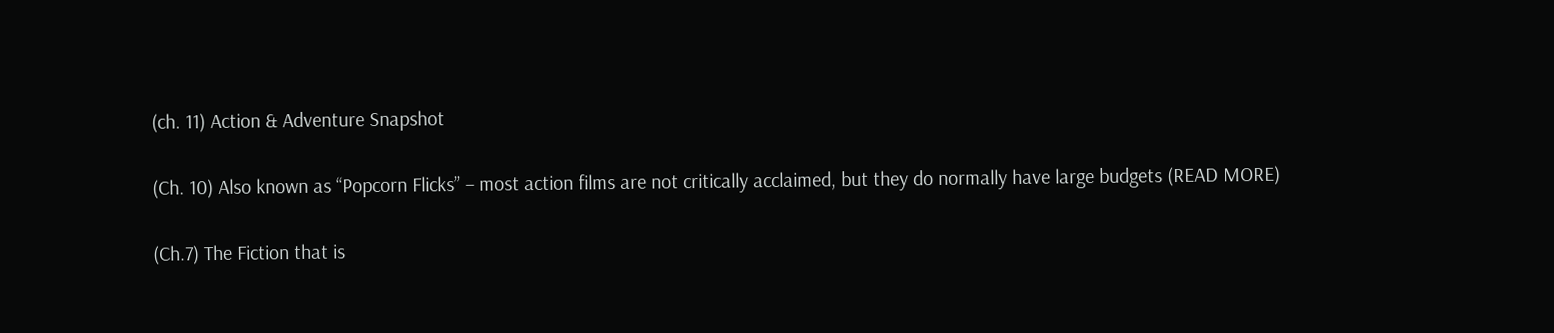(ch. 11) Action & Adventure Snapshot

(Ch. 10) Also known as “Popcorn Flicks” – most action films are not critically acclaimed, but they do normally have large budgets (READ MORE)

(Ch.7) The Fiction that is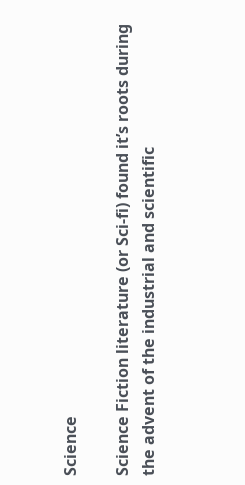Science

Science Fiction literature (or Sci-fi) found it’s roots during the advent of the industrial and scientific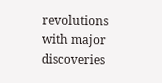revolutions with major discoveries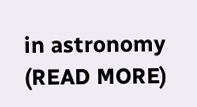in astronomy (READ MORE)